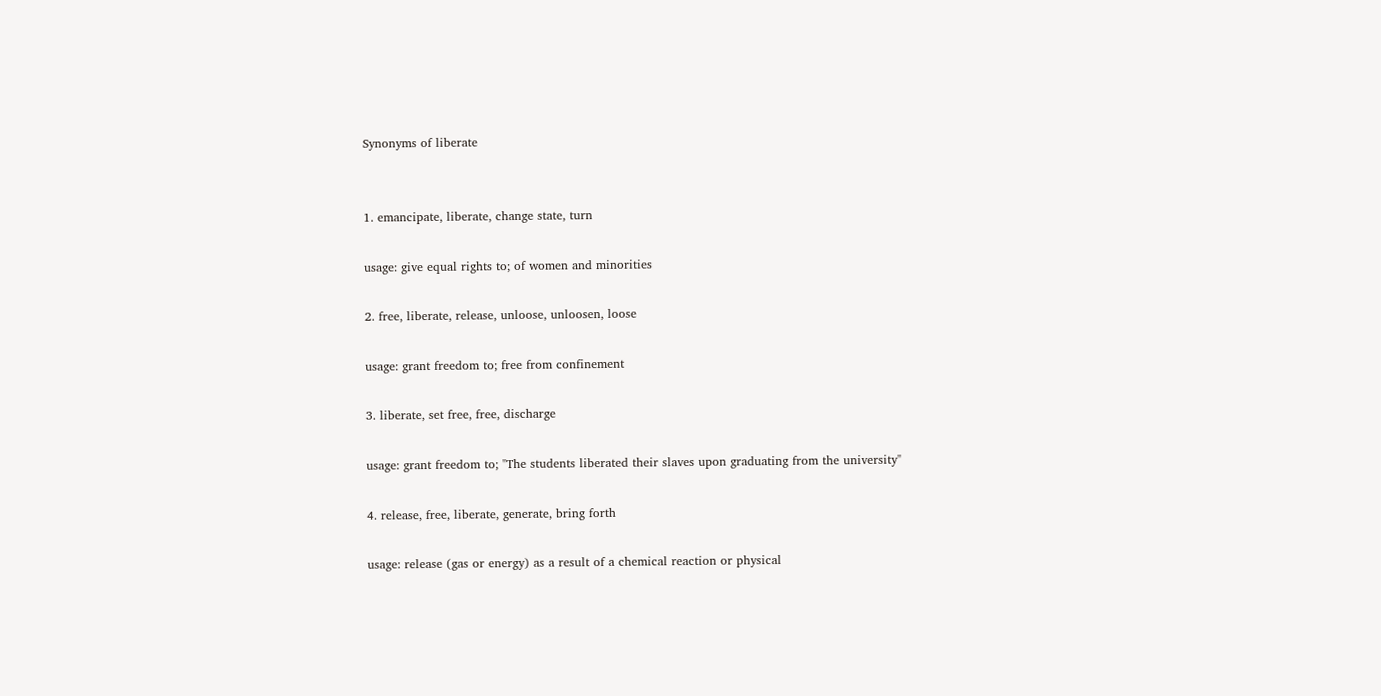Synonyms of liberate


1. emancipate, liberate, change state, turn

usage: give equal rights to; of women and minorities

2. free, liberate, release, unloose, unloosen, loose

usage: grant freedom to; free from confinement

3. liberate, set free, free, discharge

usage: grant freedom to; "The students liberated their slaves upon graduating from the university"

4. release, free, liberate, generate, bring forth

usage: release (gas or energy) as a result of a chemical reaction or physical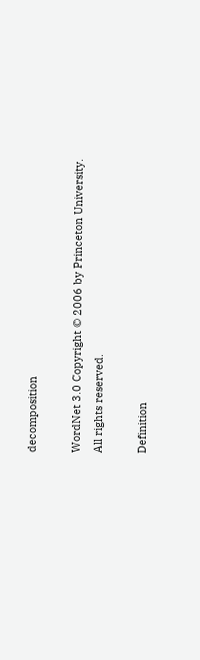decomposition

WordNet 3.0 Copyright © 2006 by Princeton University.
All rights reserved.

Definition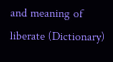and meaning of liberate (Dictionary)